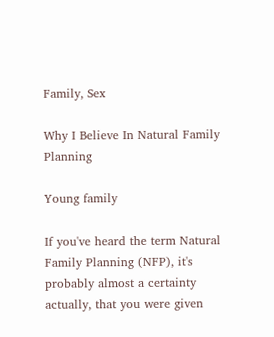Family, Sex

Why I Believe In Natural Family Planning

Young family

If you've heard the term Natural Family Planning (NFP), it's probably almost a certainty actually, that you were given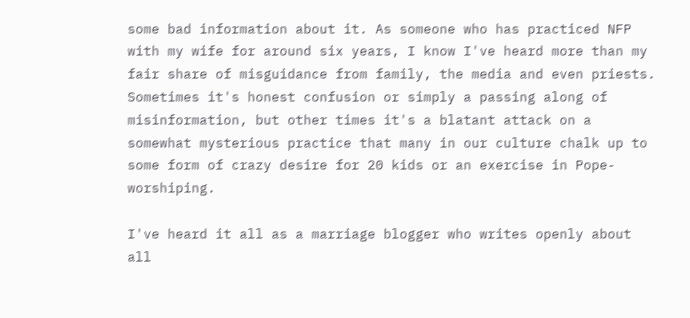some bad information about it. As someone who has practiced NFP with my wife for around six years, I know I've heard more than my fair share of misguidance from family, the media and even priests. Sometimes it's honest confusion or simply a passing along of misinformation, but other times it's a blatant attack on a somewhat mysterious practice that many in our culture chalk up to some form of crazy desire for 20 kids or an exercise in Pope-worshiping.

I've heard it all as a marriage blogger who writes openly about all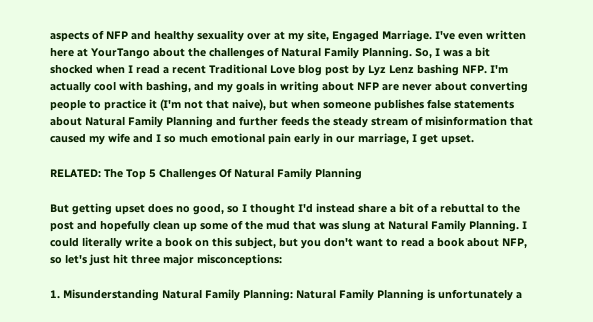aspects of NFP and healthy sexuality over at my site, Engaged Marriage. I've even written here at YourTango about the challenges of Natural Family Planning. So, I was a bit shocked when I read a recent Traditional Love blog post by Lyz Lenz bashing NFP. I'm actually cool with bashing, and my goals in writing about NFP are never about converting people to practice it (I'm not that naive), but when someone publishes false statements about Natural Family Planning and further feeds the steady stream of misinformation that caused my wife and I so much emotional pain early in our marriage, I get upset.

RELATED: The Top 5 Challenges Of Natural Family Planning

But getting upset does no good, so I thought I'd instead share a bit of a rebuttal to the post and hopefully clean up some of the mud that was slung at Natural Family Planning. I could literally write a book on this subject, but you don't want to read a book about NFP, so let's just hit three major misconceptions:

1. Misunderstanding Natural Family Planning: Natural Family Planning is unfortunately a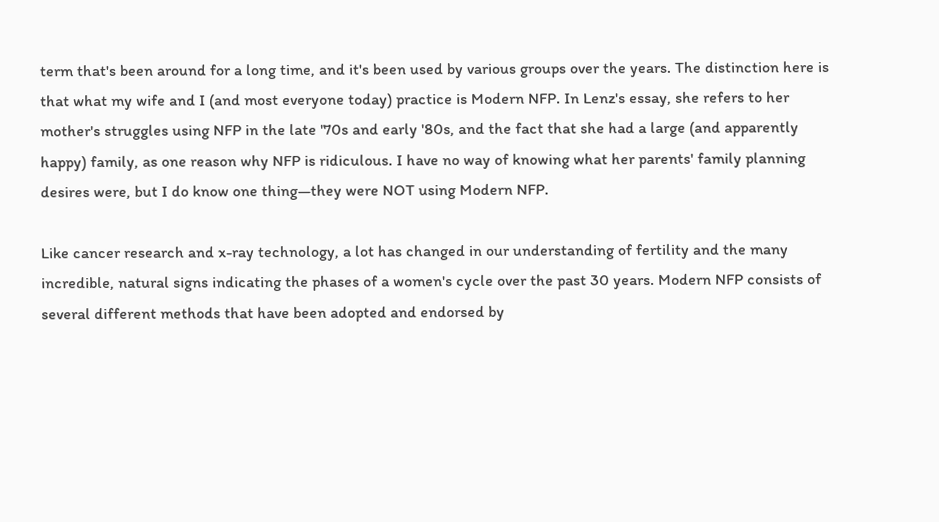term that's been around for a long time, and it's been used by various groups over the years. The distinction here is that what my wife and I (and most everyone today) practice is Modern NFP. In Lenz's essay, she refers to her mother's struggles using NFP in the late '70s and early '80s, and the fact that she had a large (and apparently happy) family, as one reason why NFP is ridiculous. I have no way of knowing what her parents' family planning desires were, but I do know one thing—they were NOT using Modern NFP.

Like cancer research and x-ray technology, a lot has changed in our understanding of fertility and the many incredible, natural signs indicating the phases of a women's cycle over the past 30 years. Modern NFP consists of several different methods that have been adopted and endorsed by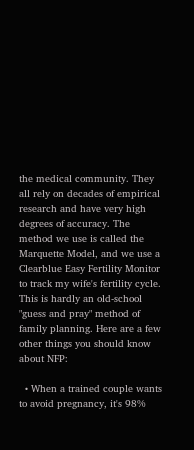the medical community. They all rely on decades of empirical research and have very high degrees of accuracy. The method we use is called the Marquette Model, and we use a Clearblue Easy Fertility Monitor to track my wife's fertility cycle. This is hardly an old-school "guess and pray" method of family planning. Here are a few other things you should know about NFP:

  • When a trained couple wants to avoid pregnancy, it's 98%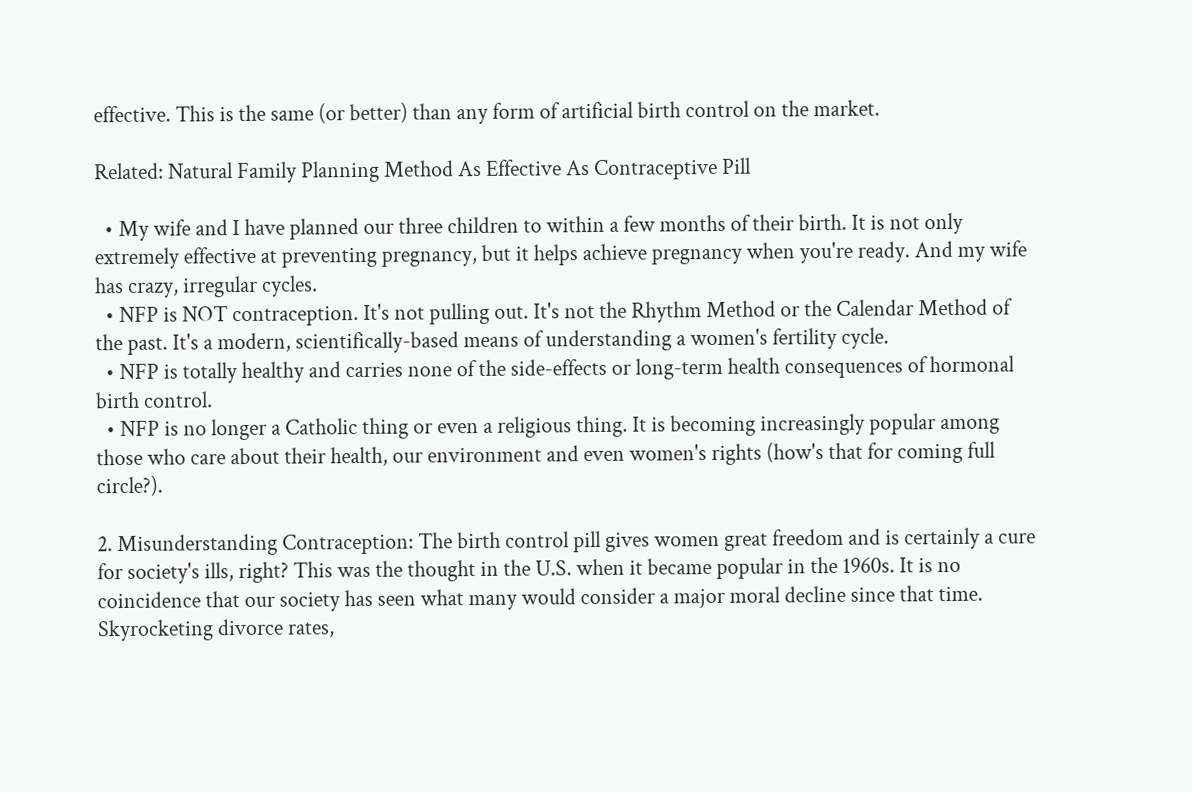effective. This is the same (or better) than any form of artificial birth control on the market.

Related: Natural Family Planning Method As Effective As Contraceptive Pill

  • My wife and I have planned our three children to within a few months of their birth. It is not only extremely effective at preventing pregnancy, but it helps achieve pregnancy when you're ready. And my wife has crazy, irregular cycles.
  • NFP is NOT contraception. It's not pulling out. It's not the Rhythm Method or the Calendar Method of the past. It's a modern, scientifically-based means of understanding a women's fertility cycle.
  • NFP is totally healthy and carries none of the side-effects or long-term health consequences of hormonal birth control.
  • NFP is no longer a Catholic thing or even a religious thing. It is becoming increasingly popular among those who care about their health, our environment and even women's rights (how's that for coming full circle?).

2. Misunderstanding Contraception: The birth control pill gives women great freedom and is certainly a cure for society's ills, right? This was the thought in the U.S. when it became popular in the 1960s. It is no coincidence that our society has seen what many would consider a major moral decline since that time. Skyrocketing divorce rates,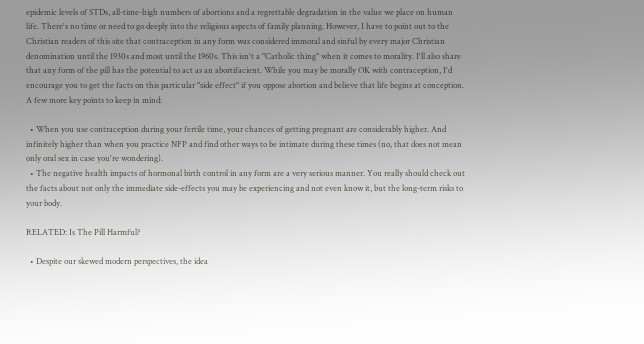epidemic levels of STDs, all-time-high numbers of abortions and a regrettable degradation in the value we place on human life. There's no time or need to go deeply into the religious aspects of family planning. However, I have to point out to the Christian readers of this site that contraception in any form was considered immoral and sinful by every major Christian denomination until the 1930s and most until the 1960s. This isn't a "Catholic thing" when it comes to morality. I'll also share that any form of the pill has the potential to act as an abortifacient. While you may be morally OK with contraception, I'd encourage you to get the facts on this particular "side effect" if you oppose abortion and believe that life begins at conception. A few more key points to keep in mind:

  • When you use contraception during your fertile time, your chances of getting pregnant are considerably higher. And infinitely higher than when you practice NFP and find other ways to be intimate during these times (no, that does not mean only oral sex in case you're wondering).
  • The negative health impacts of hormonal birth control in any form are a very serious manner. You really should check out the facts about not only the immediate side-effects you may be experiencing and not even know it, but the long-term risks to your body.

RELATED: Is The Pill Harmful?

  • Despite our skewed modern perspectives, the idea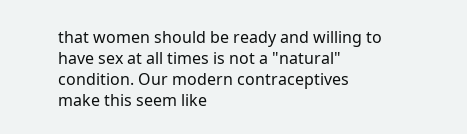that women should be ready and willing to have sex at all times is not a "natural" condition. Our modern contraceptives make this seem like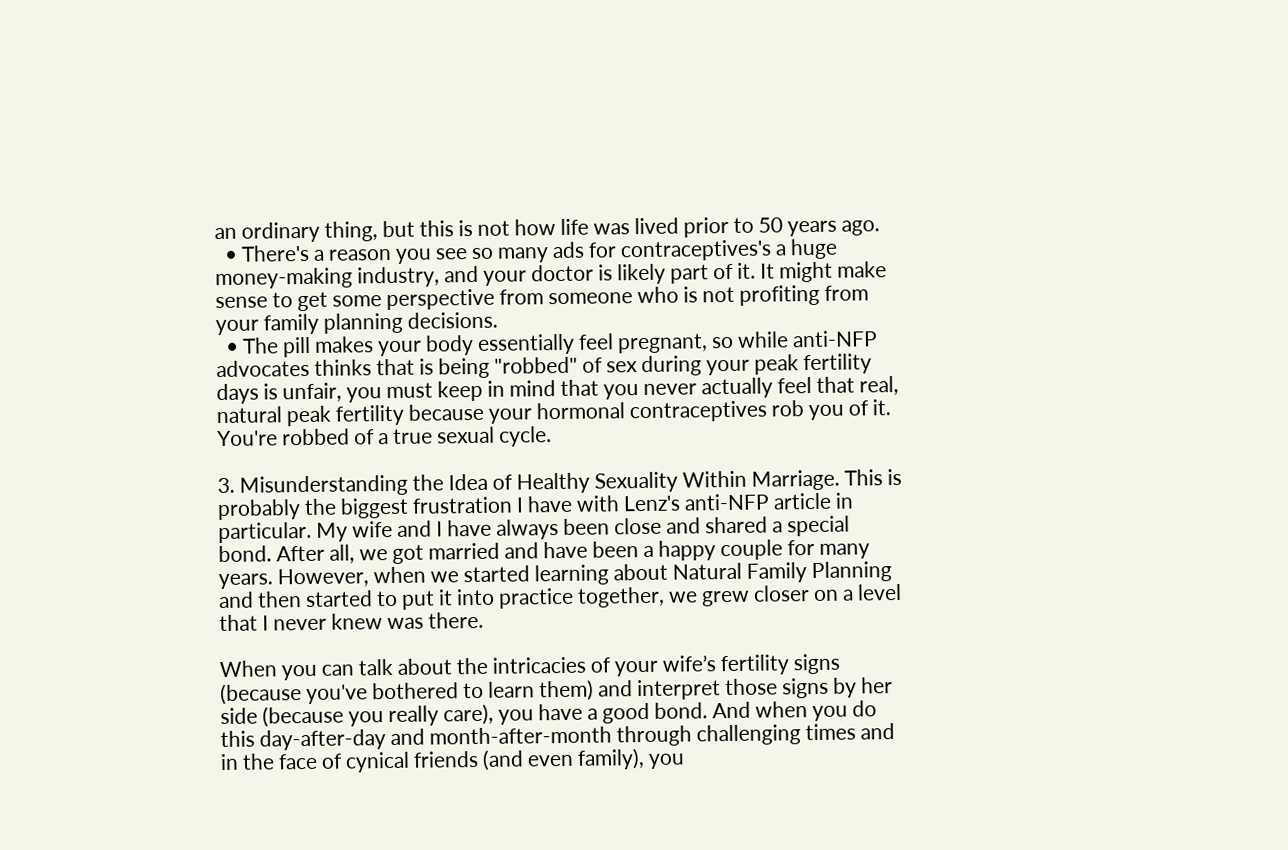an ordinary thing, but this is not how life was lived prior to 50 years ago.
  • There's a reason you see so many ads for contraceptives's a huge money-making industry, and your doctor is likely part of it. It might make sense to get some perspective from someone who is not profiting from your family planning decisions.
  • The pill makes your body essentially feel pregnant, so while anti-NFP advocates thinks that is being "robbed" of sex during your peak fertility days is unfair, you must keep in mind that you never actually feel that real, natural peak fertility because your hormonal contraceptives rob you of it. You're robbed of a true sexual cycle.

3. Misunderstanding the Idea of Healthy Sexuality Within Marriage. This is probably the biggest frustration I have with Lenz's anti-NFP article in particular. My wife and I have always been close and shared a special bond. After all, we got married and have been a happy couple for many years. However, when we started learning about Natural Family Planning and then started to put it into practice together, we grew closer on a level that I never knew was there.

When you can talk about the intricacies of your wife’s fertility signs (because you've bothered to learn them) and interpret those signs by her side (because you really care), you have a good bond. And when you do this day-after-day and month-after-month through challenging times and in the face of cynical friends (and even family), you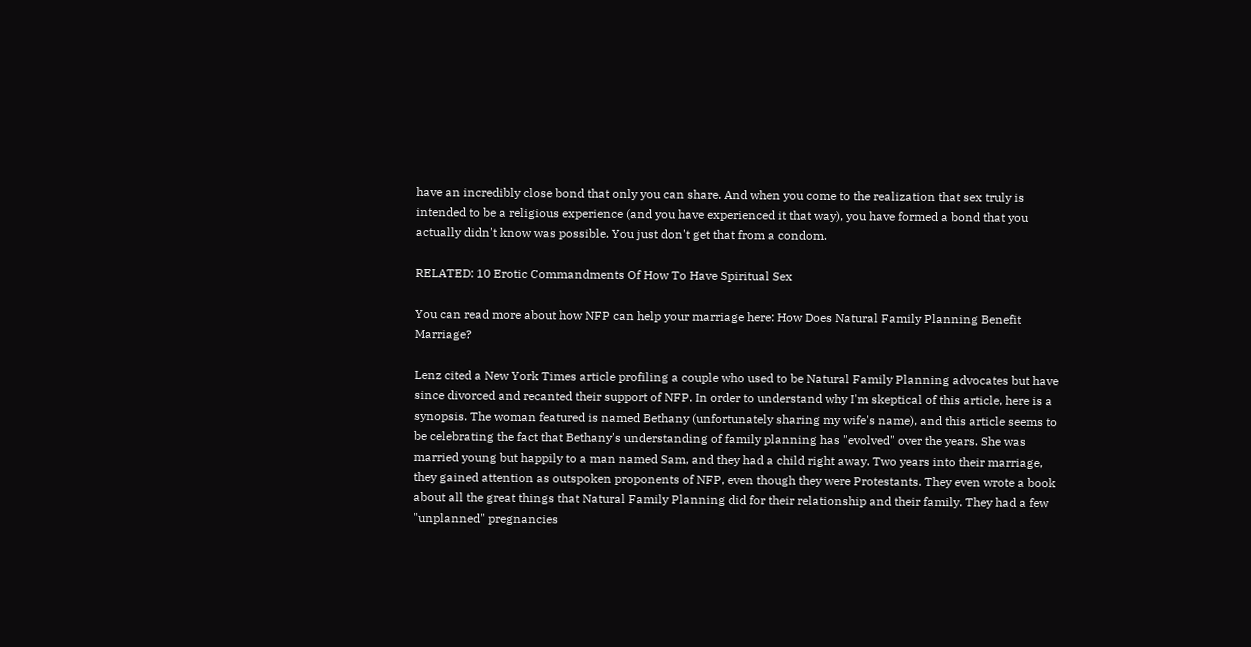have an incredibly close bond that only you can share. And when you come to the realization that sex truly is intended to be a religious experience (and you have experienced it that way), you have formed a bond that you actually didn't know was possible. You just don't get that from a condom.

RELATED: 10 Erotic Commandments Of How To Have Spiritual Sex

You can read more about how NFP can help your marriage here: How Does Natural Family Planning Benefit Marriage?

Lenz cited a New York Times article profiling a couple who used to be Natural Family Planning advocates but have since divorced and recanted their support of NFP. In order to understand why I'm skeptical of this article, here is a synopsis. The woman featured is named Bethany (unfortunately sharing my wife's name), and this article seems to be celebrating the fact that Bethany's understanding of family planning has "evolved" over the years. She was married young but happily to a man named Sam, and they had a child right away. Two years into their marriage, they gained attention as outspoken proponents of NFP, even though they were Protestants. They even wrote a book about all the great things that Natural Family Planning did for their relationship and their family. They had a few "unplanned" pregnancies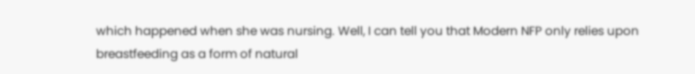which happened when she was nursing. Well, I can tell you that Modern NFP only relies upon breastfeeding as a form of natural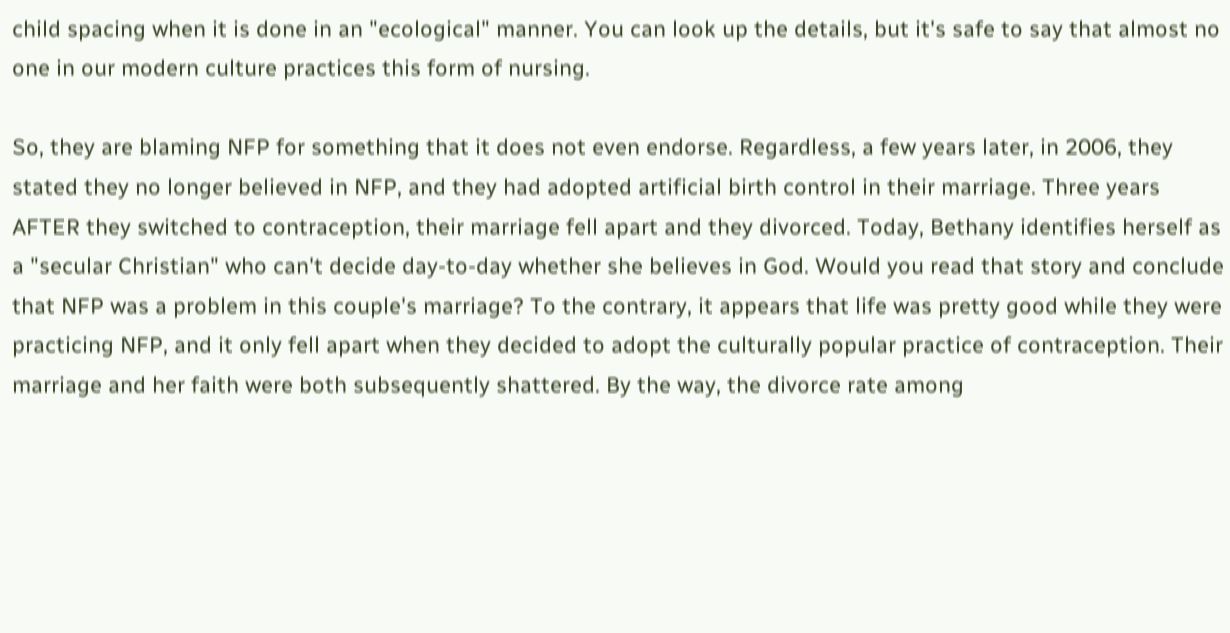child spacing when it is done in an "ecological" manner. You can look up the details, but it's safe to say that almost no one in our modern culture practices this form of nursing.

So, they are blaming NFP for something that it does not even endorse. Regardless, a few years later, in 2006, they stated they no longer believed in NFP, and they had adopted artificial birth control in their marriage. Three years AFTER they switched to contraception, their marriage fell apart and they divorced. Today, Bethany identifies herself as a "secular Christian" who can't decide day-to-day whether she believes in God. Would you read that story and conclude that NFP was a problem in this couple's marriage? To the contrary, it appears that life was pretty good while they were practicing NFP, and it only fell apart when they decided to adopt the culturally popular practice of contraception. Their marriage and her faith were both subsequently shattered. By the way, the divorce rate among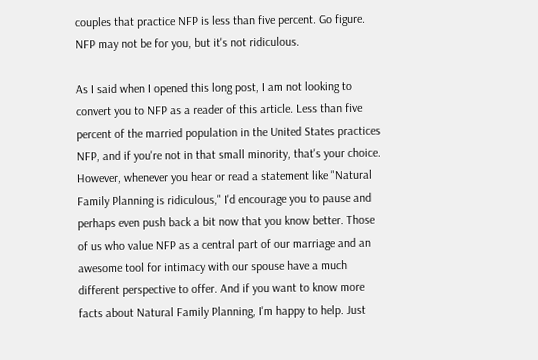couples that practice NFP is less than five percent. Go figure. NFP may not be for you, but it's not ridiculous.

As I said when I opened this long post, I am not looking to convert you to NFP as a reader of this article. Less than five percent of the married population in the United States practices NFP, and if you're not in that small minority, that's your choice. However, whenever you hear or read a statement like "Natural Family Planning is ridiculous," I'd encourage you to pause and perhaps even push back a bit now that you know better. Those of us who value NFP as a central part of our marriage and an awesome tool for intimacy with our spouse have a much different perspective to offer. And if you want to know more facts about Natural Family Planning, I'm happy to help. Just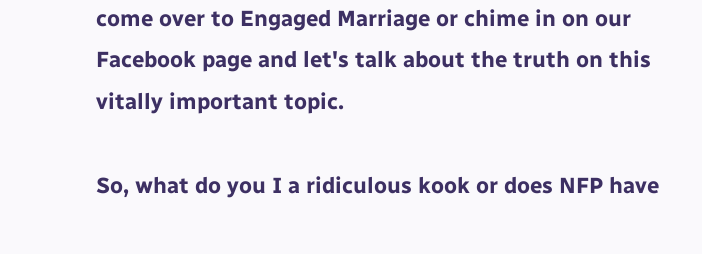come over to Engaged Marriage or chime in on our Facebook page and let's talk about the truth on this vitally important topic.

So, what do you I a ridiculous kook or does NFP have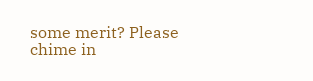some merit? Please chime in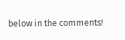below in the comments!